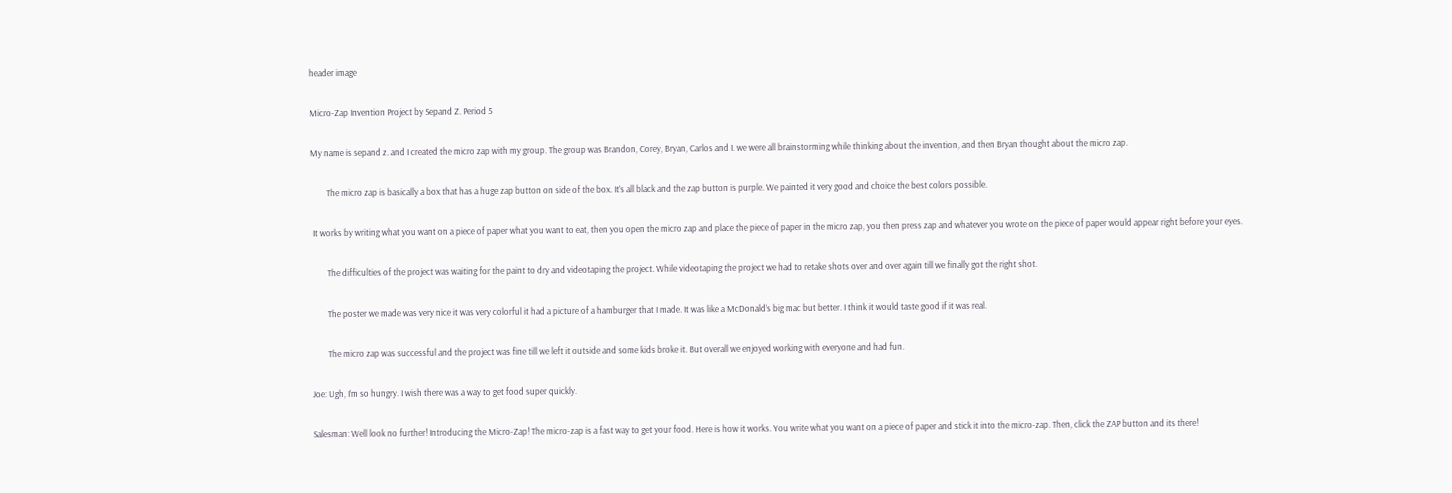header image

Micro-Zap Invention Project by Sepand Z. Period 5

My name is sepand z. and I created the micro zap with my group. The group was Brandon, Corey, Bryan, Carlos and I. we were all brainstorming while thinking about the invention, and then Bryan thought about the micro zap.

        The micro zap is basically a box that has a huge zap button on side of the box. It’s all black and the zap button is purple. We painted it very good and choice the best colors possible.

 It works by writing what you want on a piece of paper what you want to eat, then you open the micro zap and place the piece of paper in the micro zap, you then press zap and whatever you wrote on the piece of paper would appear right before your eyes.

        The difficulties of the project was waiting for the paint to dry and videotaping the project. While videotaping the project we had to retake shots over and over again till we finally got the right shot.

        The poster we made was very nice it was very colorful it had a picture of a hamburger that I made. It was like a McDonald’s big mac but better. I think it would taste good if it was real.

        The micro zap was successful and the project was fine till we left it outside and some kids broke it. But overall we enjoyed working with everyone and had fun.

Joe: Ugh, I’m so hungry. I wish there was a way to get food super quickly.

Salesman: Well look no further! Introducing the Micro-Zap! The micro-zap is a fast way to get your food. Here is how it works. You write what you want on a piece of paper and stick it into the micro-zap. Then, click the ZAP button and its there!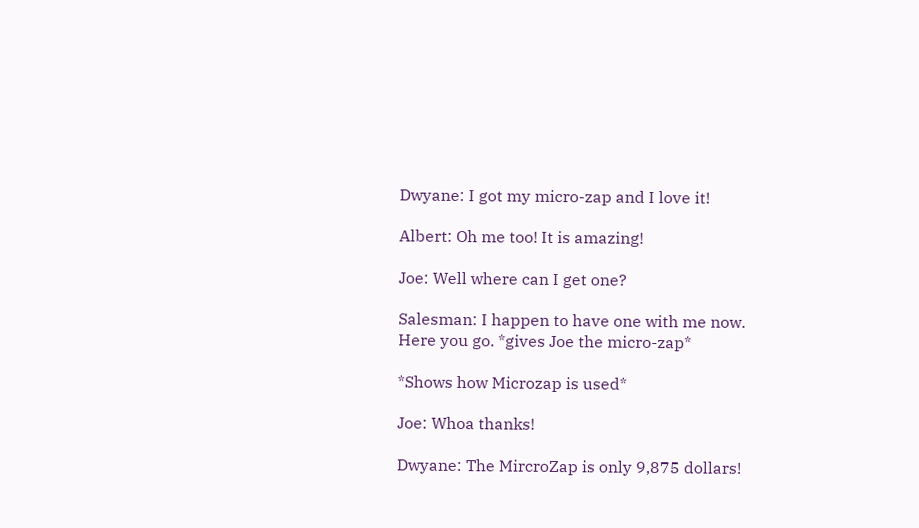Dwyane: I got my micro-zap and I love it!

Albert: Oh me too! It is amazing!

Joe: Well where can I get one?

Salesman: I happen to have one with me now. Here you go. *gives Joe the micro-zap*

*Shows how Microzap is used*

Joe: Whoa thanks!

Dwyane: The MircroZap is only 9,875 dollars!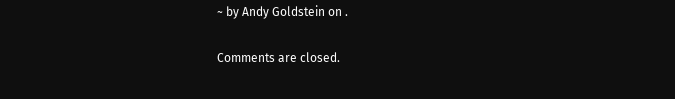~ by Andy Goldstein on .

Comments are closed.